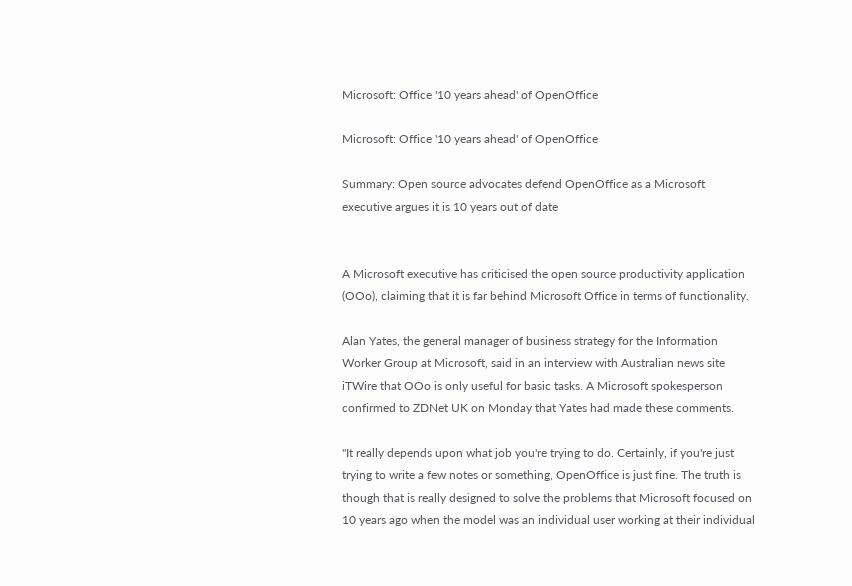Microsoft: Office '10 years ahead' of OpenOffice

Microsoft: Office '10 years ahead' of OpenOffice

Summary: Open source advocates defend OpenOffice as a Microsoft executive argues it is 10 years out of date


A Microsoft executive has criticised the open source productivity application (OOo), claiming that it is far behind Microsoft Office in terms of functionality.

Alan Yates, the general manager of business strategy for the Information Worker Group at Microsoft, said in an interview with Australian news site iTWire that OOo is only useful for basic tasks. A Microsoft spokesperson confirmed to ZDNet UK on Monday that Yates had made these comments.

"It really depends upon what job you're trying to do. Certainly, if you're just trying to write a few notes or something, OpenOffice is just fine. The truth is though that is really designed to solve the problems that Microsoft focused on 10 years ago when the model was an individual user working at their individual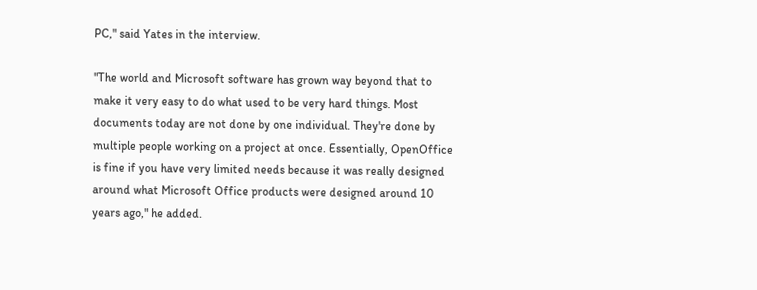PC," said Yates in the interview.

"The world and Microsoft software has grown way beyond that to make it very easy to do what used to be very hard things. Most documents today are not done by one individual. They're done by multiple people working on a project at once. Essentially, OpenOffice is fine if you have very limited needs because it was really designed around what Microsoft Office products were designed around 10 years ago," he added.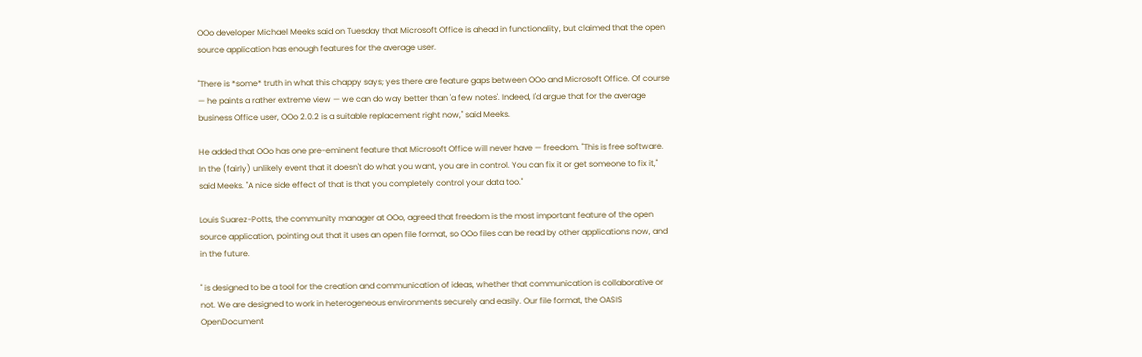OOo developer Michael Meeks said on Tuesday that Microsoft Office is ahead in functionality, but claimed that the open source application has enough features for the average user.

"There is *some* truth in what this chappy says; yes there are feature gaps between OOo and Microsoft Office. Of course — he paints a rather extreme view — we can do way better than 'a few notes'. Indeed, I'd argue that for the average business Office user, OOo 2.0.2 is a suitable replacement right now," said Meeks.

He added that OOo has one pre-eminent feature that Microsoft Office will never have — freedom. "This is free software. In the (fairly) unlikely event that it doesn't do what you want, you are in control. You can fix it or get someone to fix it," said Meeks. "A nice side effect of that is that you completely control your data too."

Louis Suarez-Potts, the community manager at OOo, agreed that freedom is the most important feature of the open source application, pointing out that it uses an open file format, so OOo files can be read by other applications now, and in the future.

" is designed to be a tool for the creation and communication of ideas, whether that communication is collaborative or not. We are designed to work in heterogeneous environments securely and easily. Our file format, the OASIS OpenDocument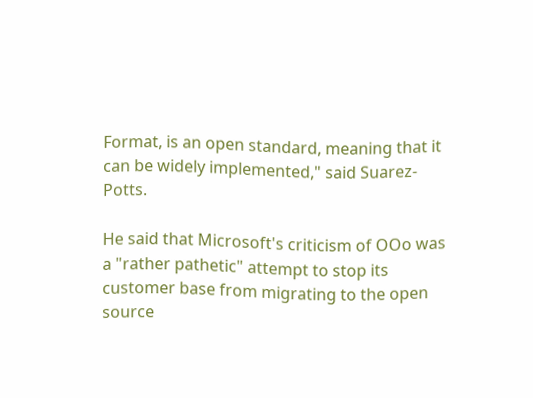Format, is an open standard, meaning that it can be widely implemented," said Suarez-Potts.

He said that Microsoft's criticism of OOo was a "rather pathetic" attempt to stop its customer base from migrating to the open source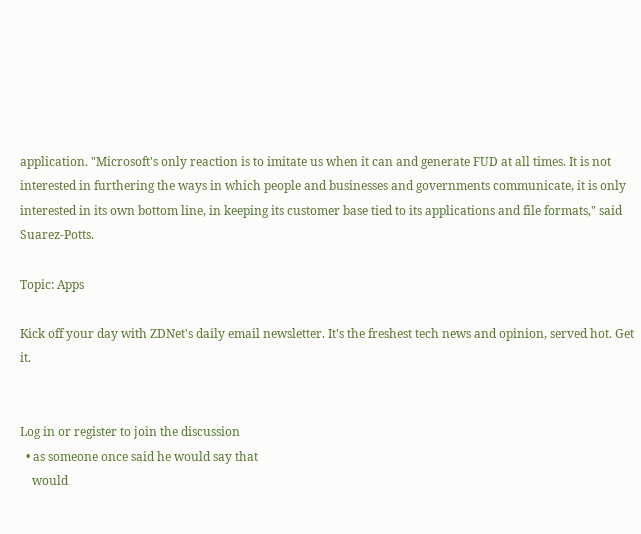application. "Microsoft's only reaction is to imitate us when it can and generate FUD at all times. It is not interested in furthering the ways in which people and businesses and governments communicate, it is only interested in its own bottom line, in keeping its customer base tied to its applications and file formats," said Suarez-Potts.

Topic: Apps

Kick off your day with ZDNet's daily email newsletter. It's the freshest tech news and opinion, served hot. Get it.


Log in or register to join the discussion
  • as someone once said he would say that
    would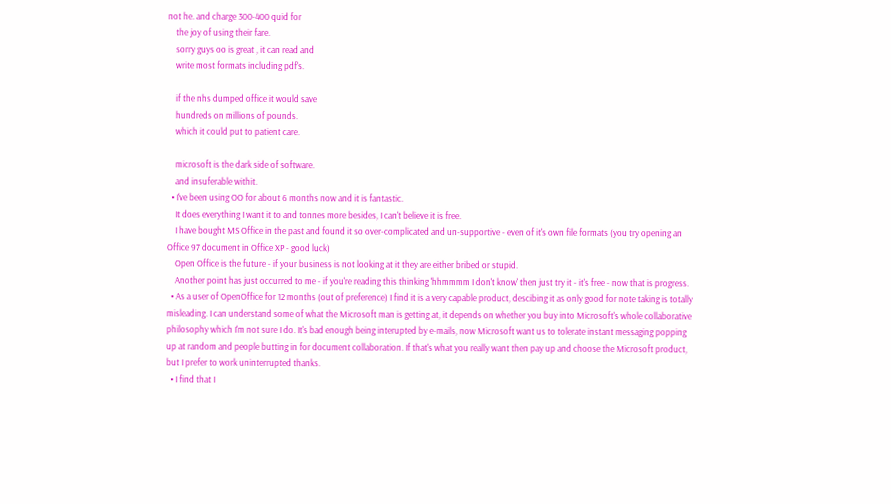not he. and charge 300-400 quid for
    the joy of using their fare.
    sorry guys oo is great , it can read and
    write most formats including pdf's.

    if the nhs dumped office it would save
    hundreds on millions of pounds.
    which it could put to patient care.

    microsoft is the dark side of software.
    and insuferable withit.
  • I've been using OO for about 6 months now and it is fantastic.
    It does everything I want it to and tonnes more besides, I can't believe it is free.
    I have bought MS Office in the past and found it so over-complicated and un-supportive - even of it's own file formats (you try opening an Office 97 document in Office XP - good luck)
    Open Office is the future - if your business is not looking at it they are either bribed or stupid.
    Another point has just occurred to me - if you're reading this thinking 'hhmmmm I don't know' then just try it - it's free - now that is progress.
  • As a user of OpenOffice for 12 months (out of preference) I find it is a very capable product, descibing it as only good for note taking is totally misleading. I can understand some of what the Microsoft man is getting at, it depends on whether you buy into Microsoft's whole collaborative philosophy which I'm not sure I do. It's bad enough being interupted by e-mails, now Microsoft want us to tolerate instant messaging popping up at random and people butting in for document collaboration. If that's what you really want then pay up and choose the Microsoft product, but I prefer to work uninterrupted thanks.
  • I find that I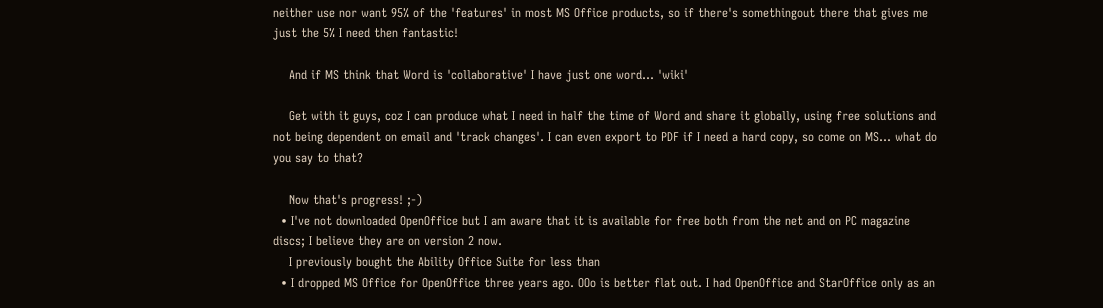neither use nor want 95% of the 'features' in most MS Office products, so if there's somethingout there that gives me just the 5% I need then fantastic!

    And if MS think that Word is 'collaborative' I have just one word... 'wiki'

    Get with it guys, coz I can produce what I need in half the time of Word and share it globally, using free solutions and not being dependent on email and 'track changes'. I can even export to PDF if I need a hard copy, so come on MS... what do you say to that?

    Now that's progress! ;-)
  • I've not downloaded OpenOffice but I am aware that it is available for free both from the net and on PC magazine discs; I believe they are on version 2 now.
    I previously bought the Ability Office Suite for less than
  • I dropped MS Office for OpenOffice three years ago. OOo is better flat out. I had OpenOffice and StarOffice only as an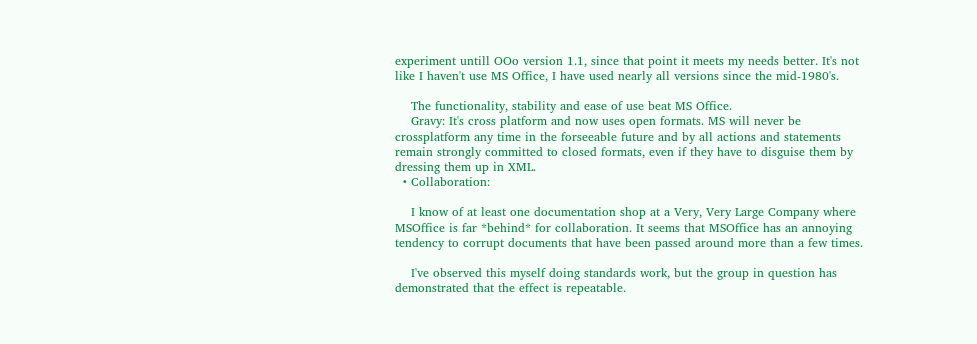experiment untill OOo version 1.1, since that point it meets my needs better. It's not like I haven't use MS Office, I have used nearly all versions since the mid-1980's.

    The functionality, stability and ease of use beat MS Office.
    Gravy: It's cross platform and now uses open formats. MS will never be crossplatform any time in the forseeable future and by all actions and statements remain strongly committed to closed formats, even if they have to disguise them by dressing them up in XML.
  • Collaboration:

    I know of at least one documentation shop at a Very, Very Large Company where MSOffice is far *behind* for collaboration. It seems that MSOffice has an annoying tendency to corrupt documents that have been passed around more than a few times.

    I've observed this myself doing standards work, but the group in question has demonstrated that the effect is repeatable.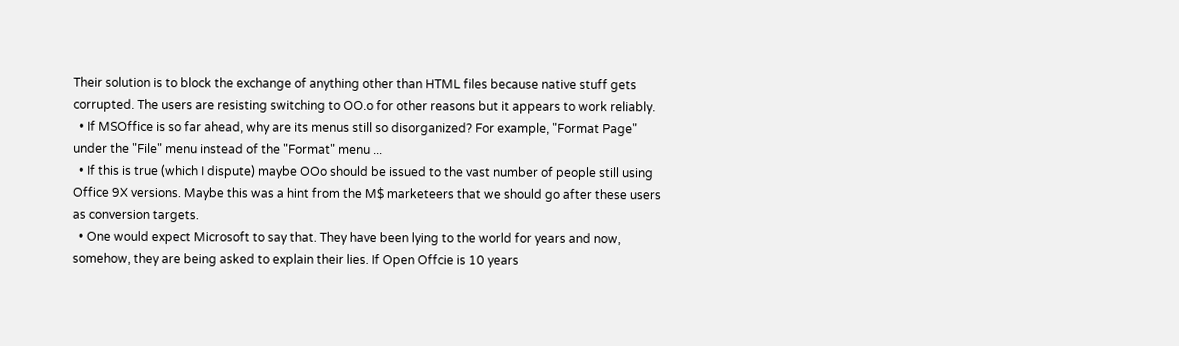Their solution is to block the exchange of anything other than HTML files because native stuff gets corrupted. The users are resisting switching to OO.o for other reasons but it appears to work reliably.
  • If MSOffice is so far ahead, why are its menus still so disorganized? For example, "Format Page" under the "File" menu instead of the "Format" menu ...
  • If this is true (which I dispute) maybe OOo should be issued to the vast number of people still using Office 9X versions. Maybe this was a hint from the M$ marketeers that we should go after these users as conversion targets.
  • One would expect Microsoft to say that. They have been lying to the world for years and now, somehow, they are being asked to explain their lies. If Open Offcie is 10 years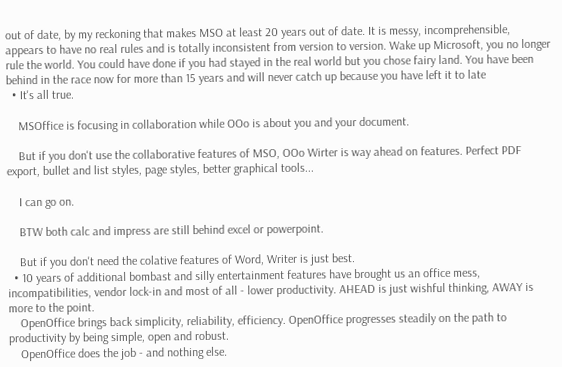out of date, by my reckoning that makes MSO at least 20 years out of date. It is messy, incomprehensible, appears to have no real rules and is totally inconsistent from version to version. Wake up Microsoft, you no longer rule the world. You could have done if you had stayed in the real world but you chose fairy land. You have been behind in the race now for more than 15 years and will never catch up because you have left it to late
  • It's all true.

    MSOffice is focusing in collaboration while OOo is about you and your document.

    But if you don't use the collaborative features of MSO, OOo Wirter is way ahead on features. Perfect PDF export, bullet and list styles, page styles, better graphical tools...

    I can go on.

    BTW both calc and impress are still behind excel or powerpoint.

    But if you don't need the colative features of Word, Writer is just best.
  • 10 years of additional bombast and silly entertainment features have brought us an office mess, incompatibilities, vendor lock-in and most of all - lower productivity. AHEAD is just wishful thinking, AWAY is more to the point.
    OpenOffice brings back simplicity, reliability, efficiency. OpenOffice progresses steadily on the path to productivity by being simple, open and robust.
    OpenOffice does the job - and nothing else.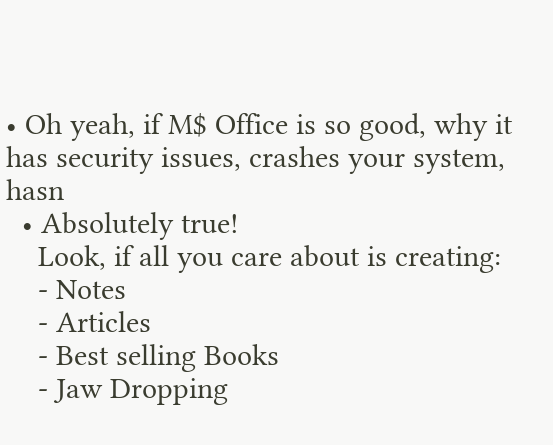• Oh yeah, if M$ Office is so good, why it has security issues, crashes your system, hasn
  • Absolutely true!
    Look, if all you care about is creating:
    - Notes
    - Articles
    - Best selling Books
    - Jaw Dropping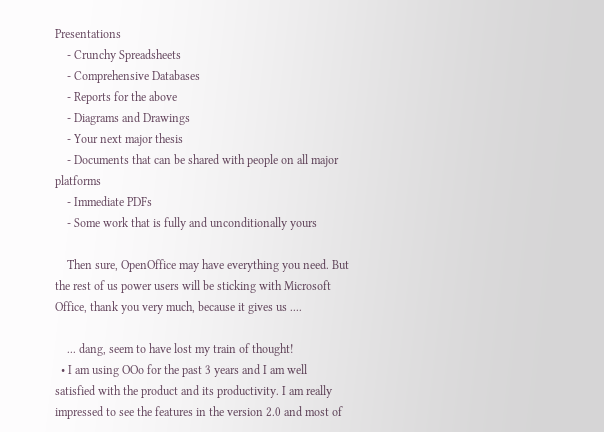Presentations
    - Crunchy Spreadsheets
    - Comprehensive Databases
    - Reports for the above
    - Diagrams and Drawings
    - Your next major thesis
    - Documents that can be shared with people on all major platforms
    - Immediate PDFs
    - Some work that is fully and unconditionally yours

    Then sure, OpenOffice may have everything you need. But the rest of us power users will be sticking with Microsoft Office, thank you very much, because it gives us ....

    ... dang, seem to have lost my train of thought!
  • I am using OOo for the past 3 years and I am well satisfied with the product and its productivity. I am really impressed to see the features in the version 2.0 and most of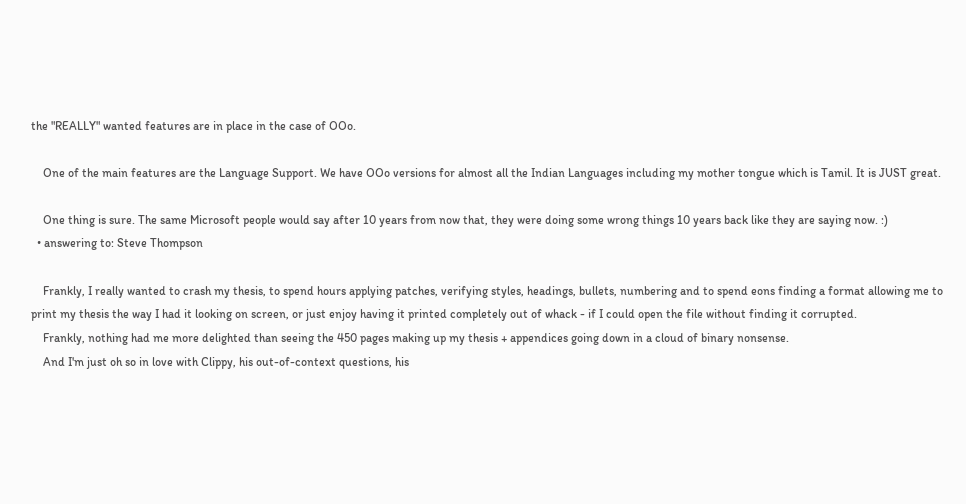the "REALLY" wanted features are in place in the case of OOo.

    One of the main features are the Language Support. We have OOo versions for almost all the Indian Languages including my mother tongue which is Tamil. It is JUST great.

    One thing is sure. The same Microsoft people would say after 10 years from now that, they were doing some wrong things 10 years back like they are saying now. :)
  • answering to: Steve Thompson

    Frankly, I really wanted to crash my thesis, to spend hours applying patches, verifying styles, headings, bullets, numbering and to spend eons finding a format allowing me to print my thesis the way I had it looking on screen, or just enjoy having it printed completely out of whack - if I could open the file without finding it corrupted.
    Frankly, nothing had me more delighted than seeing the 450 pages making up my thesis + appendices going down in a cloud of binary nonsense.
    And I'm just oh so in love with Clippy, his out-of-context questions, his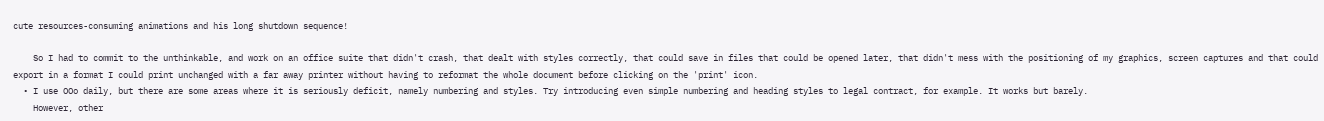cute resources-consuming animations and his long shutdown sequence!

    So I had to commit to the unthinkable, and work on an office suite that didn't crash, that dealt with styles correctly, that could save in files that could be opened later, that didn't mess with the positioning of my graphics, screen captures and that could export in a format I could print unchanged with a far away printer without having to reformat the whole document before clicking on the 'print' icon.
  • I use OOo daily, but there are some areas where it is seriously deficit, namely numbering and styles. Try introducing even simple numbering and heading styles to legal contract, for example. It works but barely.
    However, other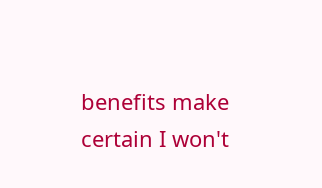benefits make certain I won't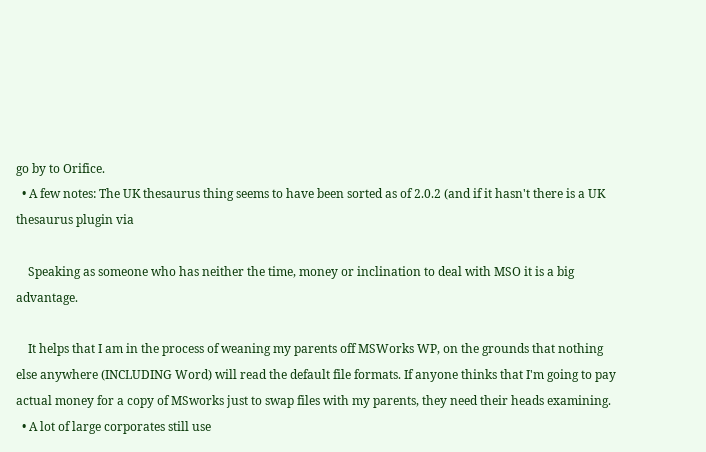go by to Orifice.
  • A few notes: The UK thesaurus thing seems to have been sorted as of 2.0.2 (and if it hasn't there is a UK thesaurus plugin via

    Speaking as someone who has neither the time, money or inclination to deal with MSO it is a big advantage.

    It helps that I am in the process of weaning my parents off MSWorks WP, on the grounds that nothing else anywhere (INCLUDING Word) will read the default file formats. If anyone thinks that I'm going to pay actual money for a copy of MSworks just to swap files with my parents, they need their heads examining.
  • A lot of large corporates still use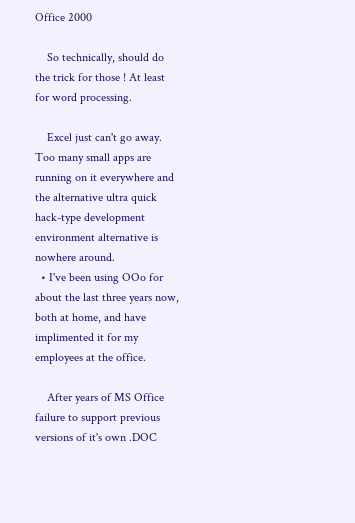Office 2000

    So technically, should do the trick for those ! At least for word processing.

    Excel just can't go away. Too many small apps are running on it everywhere and the alternative ultra quick hack-type development environment alternative is nowhere around.
  • I've been using OOo for about the last three years now, both at home, and have implimented it for my employees at the office.

    After years of MS Office failure to support previous versions of it's own .DOC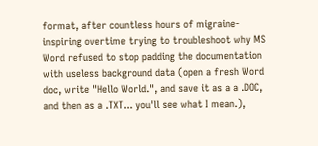format, after countless hours of migraine-inspiring overtime trying to troubleshoot why MS Word refused to stop padding the documentation with useless background data (open a fresh Word doc, write "Hello World.", and save it as a a .DOC, and then as a .TXT... you'll see what I mean.),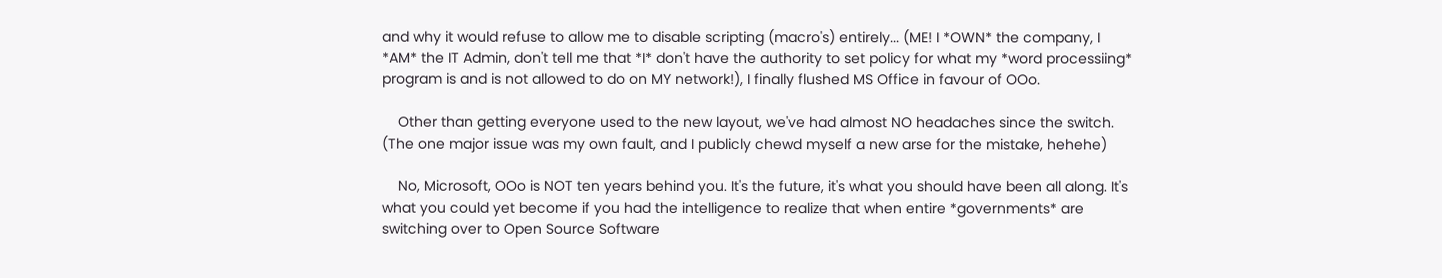and why it would refuse to allow me to disable scripting (macro's) entirely... (ME! I *OWN* the company, I *AM* the IT Admin, don't tell me that *I* don't have the authority to set policy for what my *word processiing* program is and is not allowed to do on MY network!), I finally flushed MS Office in favour of OOo.

    Other than getting everyone used to the new layout, we've had almost NO headaches since the switch. (The one major issue was my own fault, and I publicly chewd myself a new arse for the mistake, hehehe)

    No, Microsoft, OOo is NOT ten years behind you. It's the future, it's what you should have been all along. It's what you could yet become if you had the intelligence to realize that when entire *governments* are switching over to Open Source Software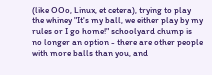(like OOo, Linux, et cetera), trying to play the whiney "It's my ball, we either play by my rules or I go home!" schoolyard chump is no longer an option - there are other people with more balls than you, and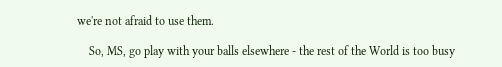we're not afraid to use them.

    So, MS, go play with your balls elsewhere - the rest of the World is too busy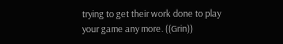trying to get their work done to play your game any more. ((Grin))